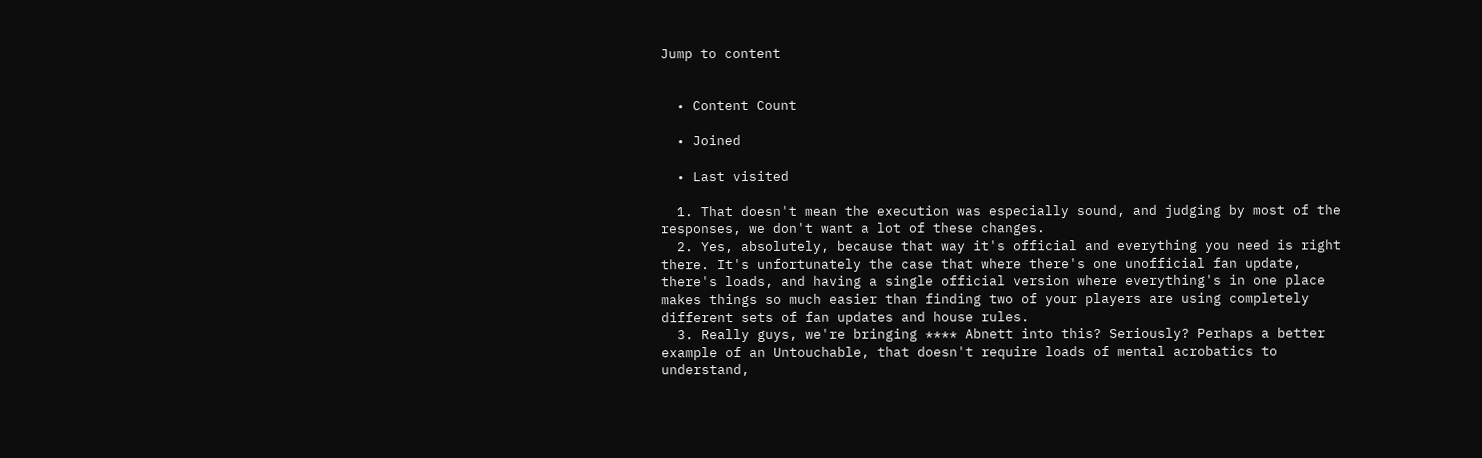Jump to content


  • Content Count

  • Joined

  • Last visited

  1. That doesn't mean the execution was especially sound, and judging by most of the responses, we don't want a lot of these changes.
  2. Yes, absolutely, because that way it's official and everything you need is right there. It's unfortunately the case that where there's one unofficial fan update, there's loads, and having a single official version where everything's in one place makes things so much easier than finding two of your players are using completely different sets of fan updates and house rules.
  3. Really guys, we're bringing **** Abnett into this? Seriously? Perhaps a better example of an Untouchable, that doesn't require loads of mental acrobatics to understand,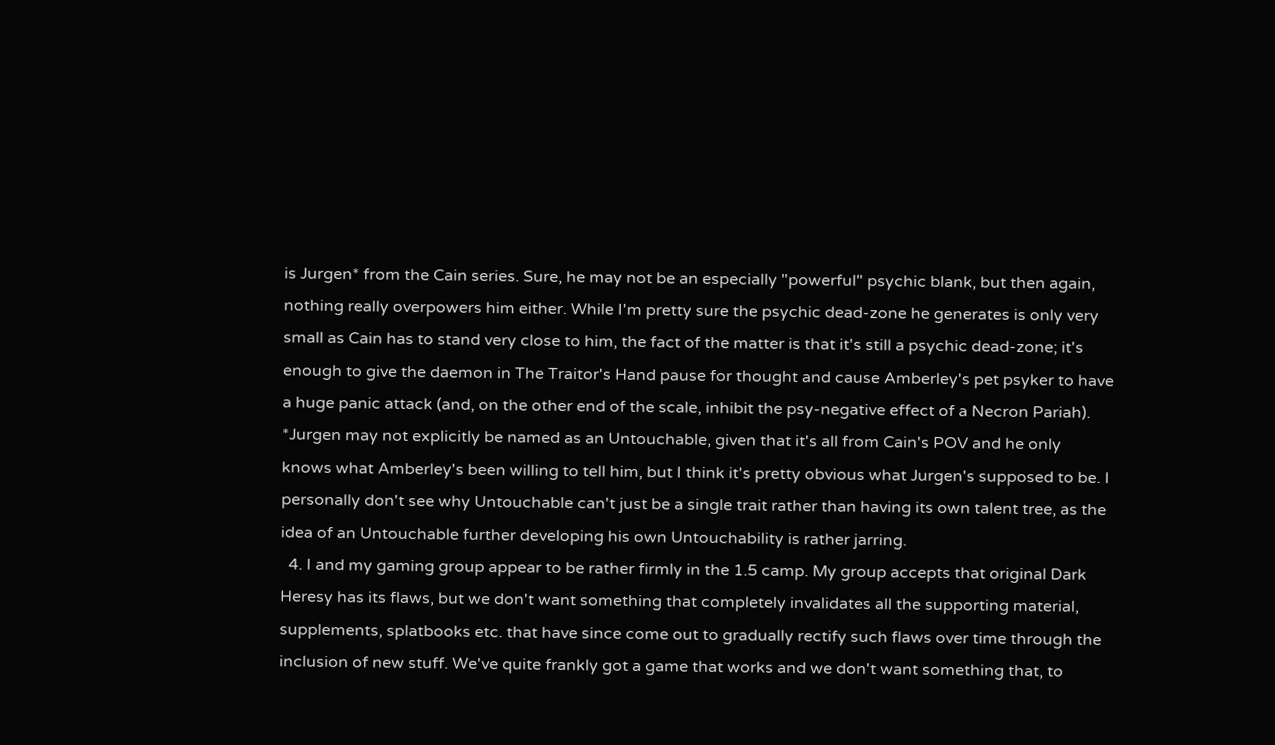is Jurgen* from the Cain series. Sure, he may not be an especially "powerful" psychic blank, but then again, nothing really overpowers him either. While I'm pretty sure the psychic dead-zone he generates is only very small as Cain has to stand very close to him, the fact of the matter is that it's still a psychic dead-zone; it's enough to give the daemon in The Traitor's Hand pause for thought and cause Amberley's pet psyker to have a huge panic attack (and, on the other end of the scale, inhibit the psy-negative effect of a Necron Pariah). *Jurgen may not explicitly be named as an Untouchable, given that it's all from Cain's POV and he only knows what Amberley's been willing to tell him, but I think it's pretty obvious what Jurgen's supposed to be. I personally don't see why Untouchable can't just be a single trait rather than having its own talent tree, as the idea of an Untouchable further developing his own Untouchability is rather jarring.
  4. I and my gaming group appear to be rather firmly in the 1.5 camp. My group accepts that original Dark Heresy has its flaws, but we don't want something that completely invalidates all the supporting material, supplements, splatbooks etc. that have since come out to gradually rectify such flaws over time through the inclusion of new stuff. We've quite frankly got a game that works and we don't want something that, to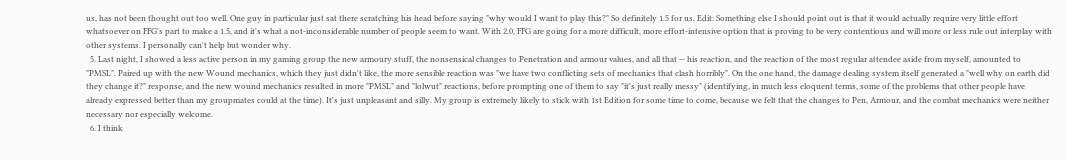us, has not been thought out too well. One guy in particular just sat there scratching his head before saying "why would I want to play this?" So definitely 1.5 for us. Edit: Something else I should point out is that it would actually require very little effort whatsoever on FFG's part to make a 1.5, and it's what a not-inconsiderable number of people seem to want. With 2.0, FFG are going for a more difficult, more effort-intensive option that is proving to be very contentious and will more or less rule out interplay with other systems. I personally can't help but wonder why.
  5. Last night, I showed a less active person in my gaming group the new armoury stuff, the nonsensical changes to Penetration and armour values, and all that -- his reaction, and the reaction of the most regular attendee aside from myself, amounted to "PMSL". Paired up with the new Wound mechanics, which they just didn't like, the more sensible reaction was "we have two conflicting sets of mechanics that clash horribly". On the one hand, the damage dealing system itself generated a "well why on earth did they change it?" response, and the new wound mechanics resulted in more "PMSL" and "lolwut" reactions, before prompting one of them to say "it's just really messy" (identifying, in much less eloquent terms, some of the problems that other people have already expressed better than my groupmates could at the time). It's just unpleasant and silly. My group is extremely likely to stick with 1st Edition for some time to come, because we felt that the changes to Pen, Armour, and the combat mechanics were neither necessary nor especially welcome.
  6. I think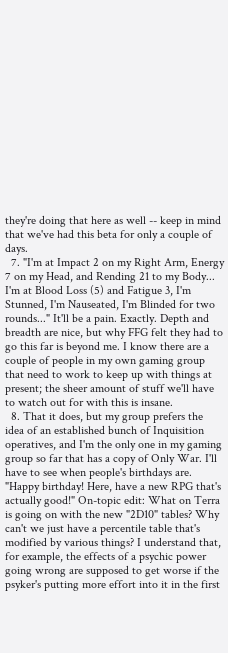they're doing that here as well -- keep in mind that we've had this beta for only a couple of days.
  7. "I'm at Impact 2 on my Right Arm, Energy 7 on my Head, and Rending 21 to my Body... I'm at Blood Loss (5) and Fatigue 3, I'm Stunned, I'm Nauseated, I'm Blinded for two rounds..." It'll be a pain. Exactly. Depth and breadth are nice, but why FFG felt they had to go this far is beyond me. I know there are a couple of people in my own gaming group that need to work to keep up with things at present; the sheer amount of stuff we'll have to watch out for with this is insane.
  8. That it does, but my group prefers the idea of an established bunch of Inquisition operatives, and I'm the only one in my gaming group so far that has a copy of Only War. I'll have to see when people's birthdays are. "Happy birthday! Here, have a new RPG that's actually good!" On-topic edit: What on Terra is going on with the new "2D10" tables? Why can't we just have a percentile table that's modified by various things? I understand that, for example, the effects of a psychic power going wrong are supposed to get worse if the psyker's putting more effort into it in the first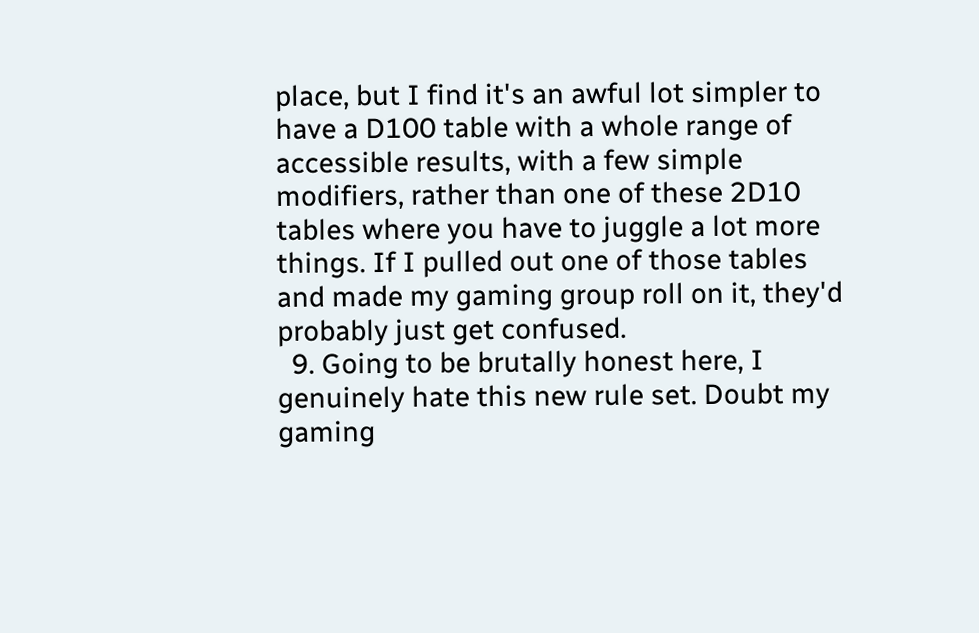place, but I find it's an awful lot simpler to have a D100 table with a whole range of accessible results, with a few simple modifiers, rather than one of these 2D10 tables where you have to juggle a lot more things. If I pulled out one of those tables and made my gaming group roll on it, they'd probably just get confused.
  9. Going to be brutally honest here, I genuinely hate this new rule set. Doubt my gaming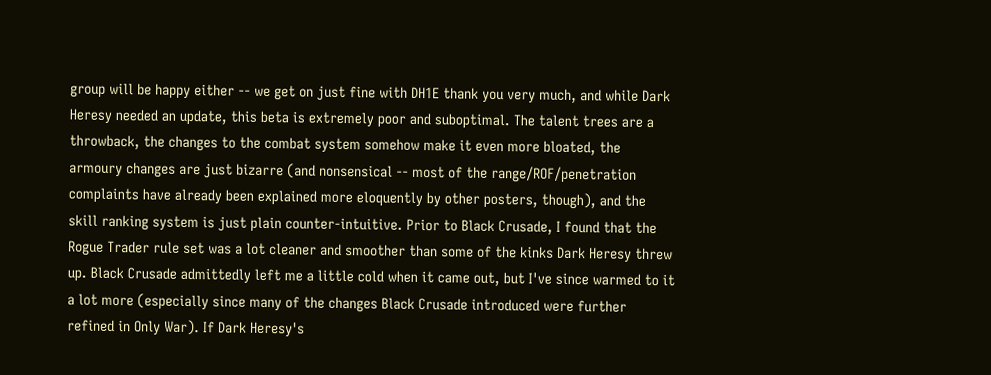group will be happy either -- we get on just fine with DH1E thank you very much, and while Dark Heresy needed an update, this beta is extremely poor and suboptimal. The talent trees are a throwback, the changes to the combat system somehow make it even more bloated, the armoury changes are just bizarre (and nonsensical -- most of the range/ROF/penetration complaints have already been explained more eloquently by other posters, though), and the skill ranking system is just plain counter-intuitive. Prior to Black Crusade, I found that the Rogue Trader rule set was a lot cleaner and smoother than some of the kinks Dark Heresy threw up. Black Crusade admittedly left me a little cold when it came out, but I've since warmed to it a lot more (especially since many of the changes Black Crusade introduced were further refined in Only War). If Dark Heresy's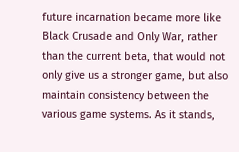future incarnation became more like Black Crusade and Only War, rather than the current beta, that would not only give us a stronger game, but also maintain consistency between the various game systems. As it stands,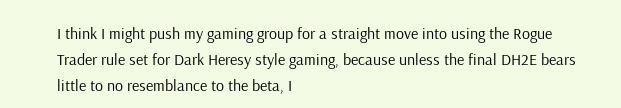I think I might push my gaming group for a straight move into using the Rogue Trader rule set for Dark Heresy style gaming, because unless the final DH2E bears little to no resemblance to the beta, I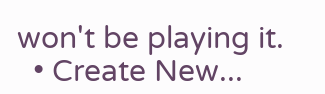won't be playing it.
  • Create New...